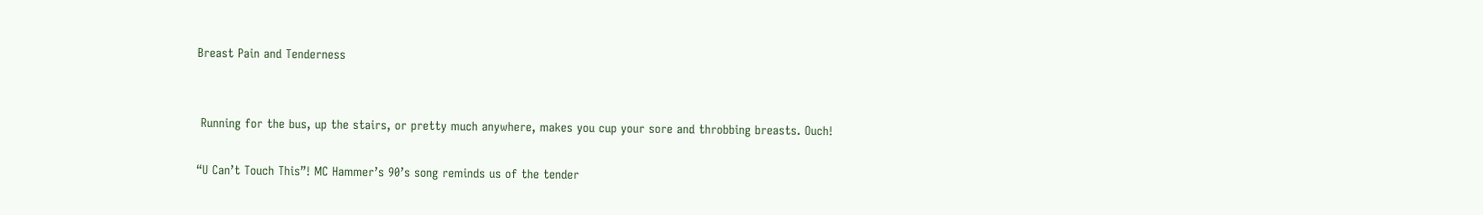Breast Pain and Tenderness


 Running for the bus, up the stairs, or pretty much anywhere, makes you cup your sore and throbbing breasts. Ouch!

“U Can’t Touch This”! MC Hammer’s 90’s song reminds us of the tender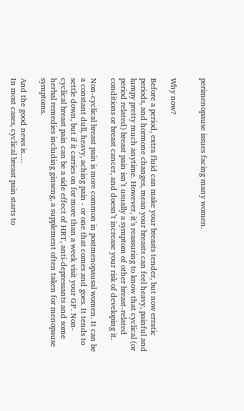perimenopause issues facing many women.


Why now?

Before a period, extra fluid can make your breasts tender, but now erratic periods, and hormone changes, mean your breasts can feel heavy, painful and lumpy pretty much anytime. However, it’s reassuring to know that cyclical (or period related) breast pain isn’t usually a symptom of other breast-related conditions or breast cancer, and doesn’t increase your risk of developing it.

Non-cyclical breast pain is more common in postmenopausal women. It can be a constant dull, heavy, aching pain - or one that comes and goes. It tends to settle down, but if it carries on for more than a week visit your GP. Non-cyclical breast pain can be a side effect of HRT, anti-depressants and some herbal remedies including ginseng, a supplement often taken for menopause symptoms.

And the good news is….
In most cases, cyclical breast pain starts to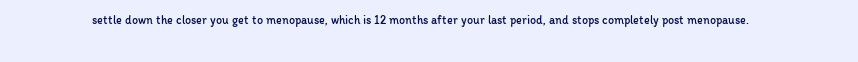settle down the closer you get to menopause, which is 12 months after your last period, and stops completely post menopause.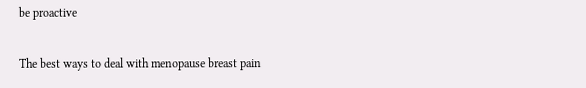be proactive

The best ways to deal with menopause breast pain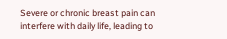Severe or chronic breast pain can interfere with daily life, leading to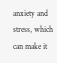anxiety and stress, which can make it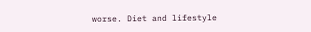worse. Diet and lifestyle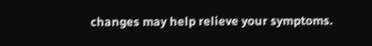changes may help relieve your symptoms.